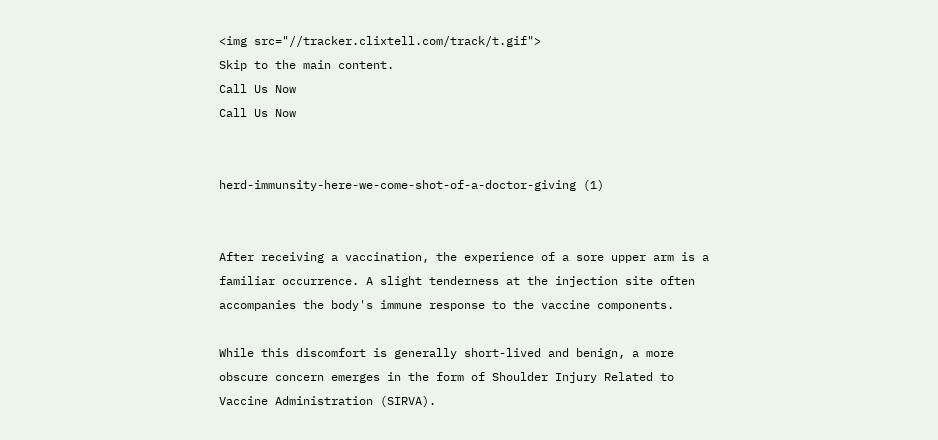<img src="//tracker.clixtell.com/track/t.gif">
Skip to the main content.
Call Us Now
Call Us Now


herd-immunsity-here-we-come-shot-of-a-doctor-giving (1)


After receiving a vaccination, the experience of a sore upper arm is a familiar occurrence. A slight tenderness at the injection site often accompanies the body's immune response to the vaccine components.

While this discomfort is generally short-lived and benign, a more obscure concern emerges in the form of Shoulder Injury Related to Vaccine Administration (SIRVA).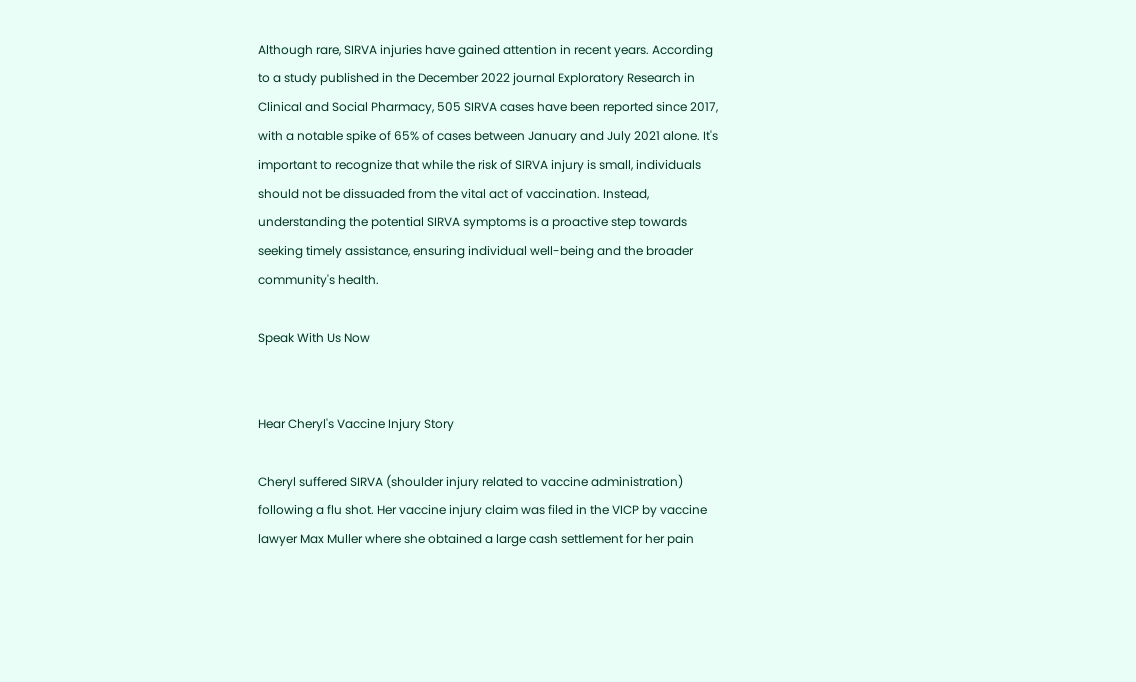Although rare, SIRVA injuries have gained attention in recent years. According to a study published in the December 2022 journal Exploratory Research in Clinical and Social Pharmacy, 505 SIRVA cases have been reported since 2017, with a notable spike of 65% of cases between January and July 2021 alone. It's important to recognize that while the risk of SIRVA injury is small, individuals should not be dissuaded from the vital act of vaccination. Instead, understanding the potential SIRVA symptoms is a proactive step towards seeking timely assistance, ensuring individual well-being and the broader community's health.

Speak With Us Now


Hear Cheryl's Vaccine Injury Story

Cheryl suffered SIRVA (shoulder injury related to vaccine administration) following a flu shot. Her vaccine injury claim was filed in the VICP by vaccine lawyer Max Muller where she obtained a large cash settlement for her pain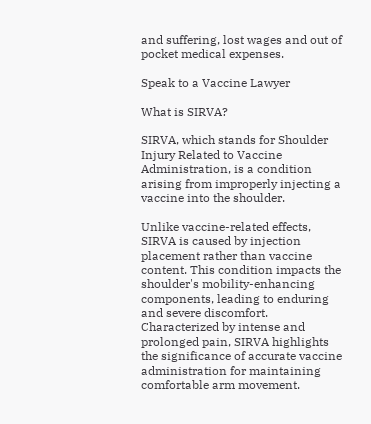and suffering, lost wages and out of pocket medical expenses.

Speak to a Vaccine Lawyer

What is SIRVA?

SIRVA, which stands for Shoulder Injury Related to Vaccine Administration, is a condition arising from improperly injecting a vaccine into the shoulder.

Unlike vaccine-related effects, SIRVA is caused by injection placement rather than vaccine content. This condition impacts the shoulder's mobility-enhancing components, leading to enduring and severe discomfort. Characterized by intense and prolonged pain, SIRVA highlights the significance of accurate vaccine administration for maintaining comfortable arm movement.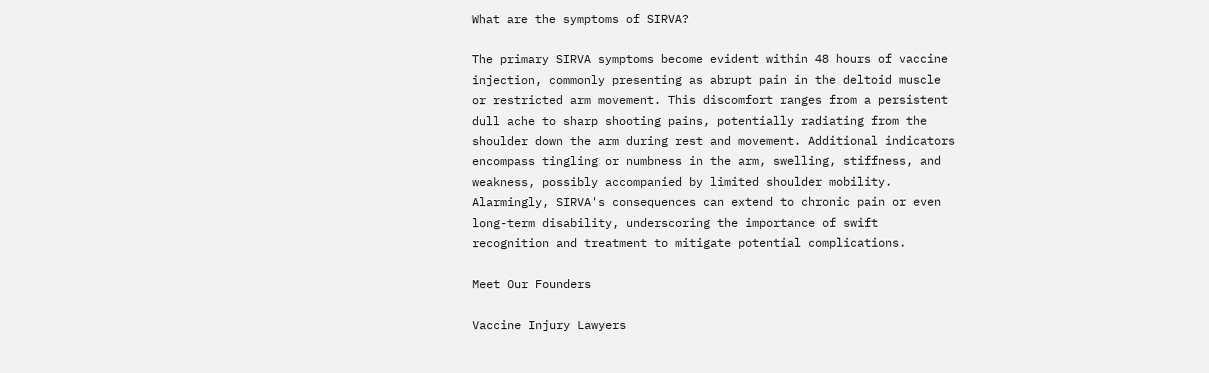What are the symptoms of SIRVA?

The primary SIRVA symptoms become evident within 48 hours of vaccine injection, commonly presenting as abrupt pain in the deltoid muscle or restricted arm movement. This discomfort ranges from a persistent dull ache to sharp shooting pains, potentially radiating from the shoulder down the arm during rest and movement. Additional indicators encompass tingling or numbness in the arm, swelling, stiffness, and weakness, possibly accompanied by limited shoulder mobility. Alarmingly, SIRVA's consequences can extend to chronic pain or even long-term disability, underscoring the importance of swift recognition and treatment to mitigate potential complications.

Meet Our Founders

Vaccine Injury Lawyers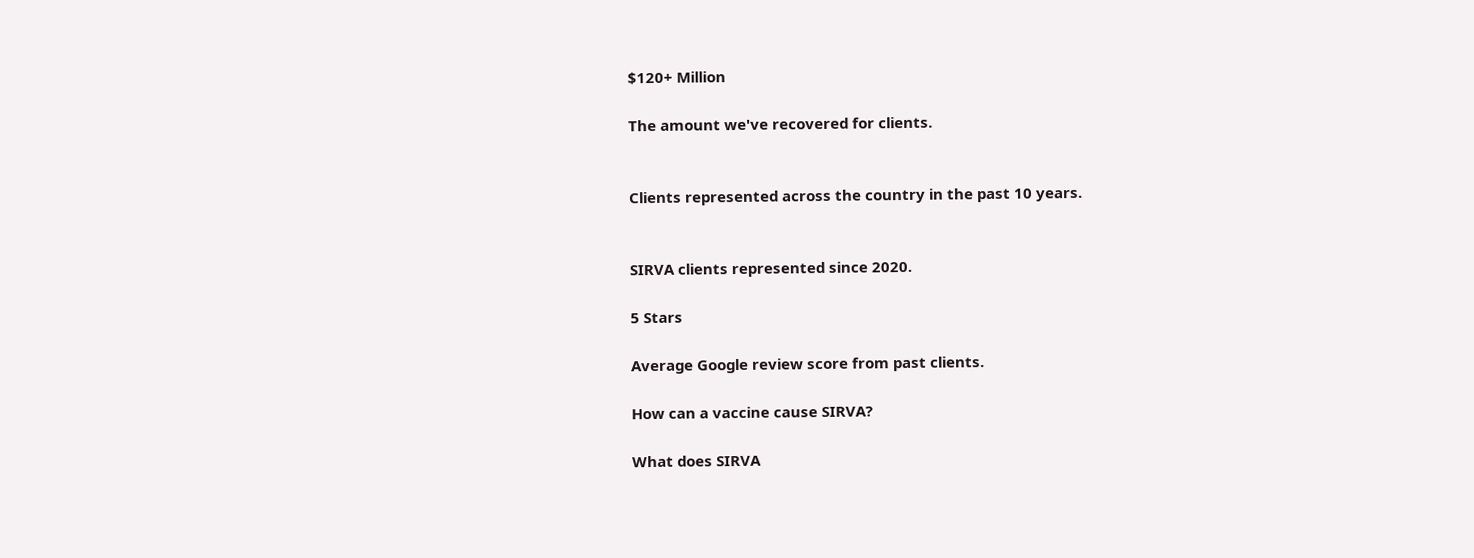$120+ Million

The amount we've recovered for clients.


Clients represented across the country in the past 10 years.


SIRVA clients represented since 2020.

5 Stars

Average Google review score from past clients.

How can a vaccine cause SIRVA?

What does SIRVA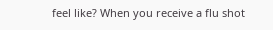feel like? When you receive a flu shot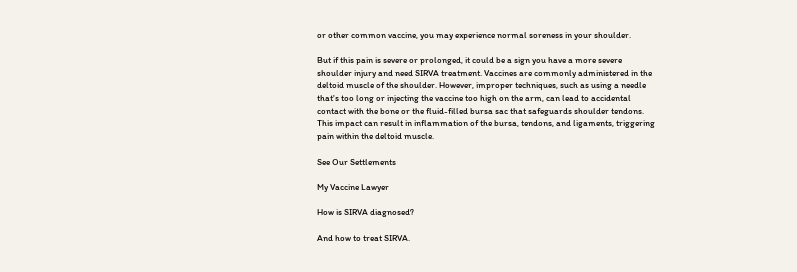or other common vaccine, you may experience normal soreness in your shoulder.

But if this pain is severe or prolonged, it could be a sign you have a more severe shoulder injury and need SIRVA treatment. Vaccines are commonly administered in the deltoid muscle of the shoulder. However, improper techniques, such as using a needle that's too long or injecting the vaccine too high on the arm, can lead to accidental contact with the bone or the fluid-filled bursa sac that safeguards shoulder tendons. This impact can result in inflammation of the bursa, tendons, and ligaments, triggering pain within the deltoid muscle.

See Our Settlements

My Vaccine Lawyer

How is SIRVA diagnosed?

And how to treat SIRVA.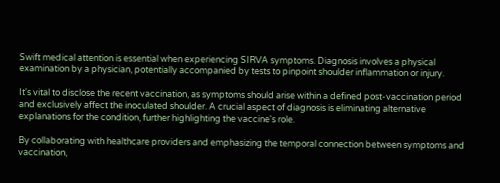Swift medical attention is essential when experiencing SIRVA symptoms. Diagnosis involves a physical examination by a physician, potentially accompanied by tests to pinpoint shoulder inflammation or injury.

It's vital to disclose the recent vaccination, as symptoms should arise within a defined post-vaccination period and exclusively affect the inoculated shoulder. A crucial aspect of diagnosis is eliminating alternative explanations for the condition, further highlighting the vaccine's role.

By collaborating with healthcare providers and emphasizing the temporal connection between symptoms and vaccination,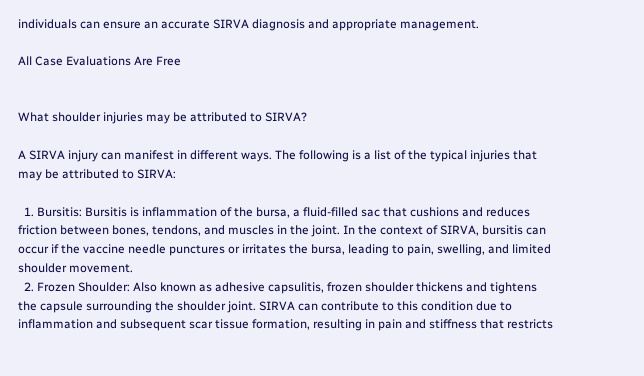individuals can ensure an accurate SIRVA diagnosis and appropriate management.

All Case Evaluations Are Free


What shoulder injuries may be attributed to SIRVA?

A SIRVA injury can manifest in different ways. The following is a list of the typical injuries that may be attributed to SIRVA:

  1. Bursitis: Bursitis is inflammation of the bursa, a fluid-filled sac that cushions and reduces friction between bones, tendons, and muscles in the joint. In the context of SIRVA, bursitis can occur if the vaccine needle punctures or irritates the bursa, leading to pain, swelling, and limited shoulder movement.
  2. Frozen Shoulder: Also known as adhesive capsulitis, frozen shoulder thickens and tightens the capsule surrounding the shoulder joint. SIRVA can contribute to this condition due to inflammation and subsequent scar tissue formation, resulting in pain and stiffness that restricts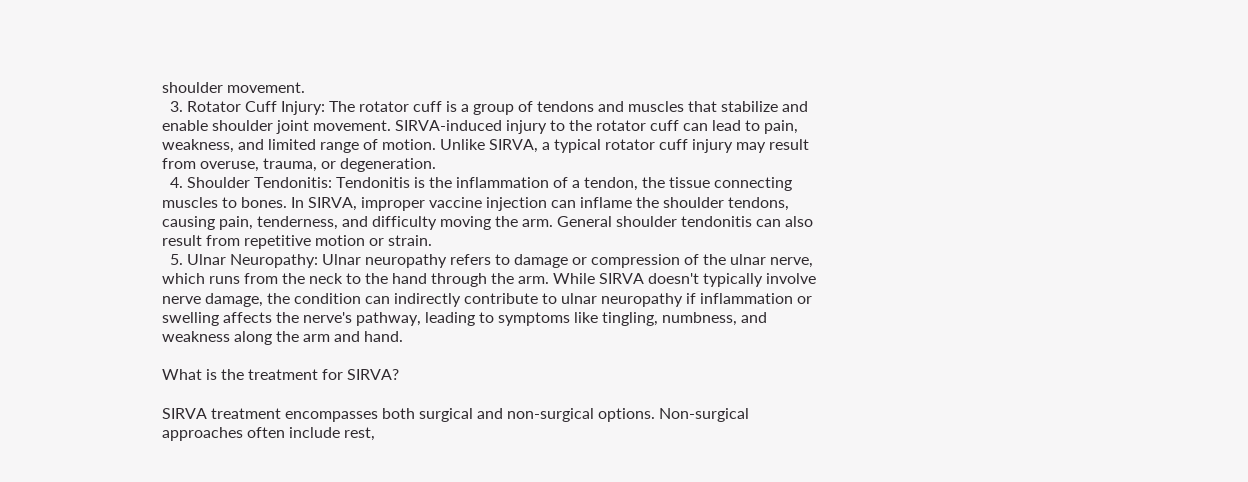shoulder movement.
  3. Rotator Cuff Injury: The rotator cuff is a group of tendons and muscles that stabilize and enable shoulder joint movement. SIRVA-induced injury to the rotator cuff can lead to pain, weakness, and limited range of motion. Unlike SIRVA, a typical rotator cuff injury may result from overuse, trauma, or degeneration.
  4. Shoulder Tendonitis: Tendonitis is the inflammation of a tendon, the tissue connecting muscles to bones. In SIRVA, improper vaccine injection can inflame the shoulder tendons, causing pain, tenderness, and difficulty moving the arm. General shoulder tendonitis can also result from repetitive motion or strain.
  5. Ulnar Neuropathy: Ulnar neuropathy refers to damage or compression of the ulnar nerve, which runs from the neck to the hand through the arm. While SIRVA doesn't typically involve nerve damage, the condition can indirectly contribute to ulnar neuropathy if inflammation or swelling affects the nerve's pathway, leading to symptoms like tingling, numbness, and weakness along the arm and hand.

What is the treatment for SIRVA?

SIRVA treatment encompasses both surgical and non-surgical options. Non-surgical approaches often include rest,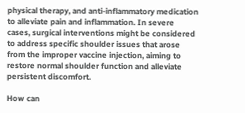physical therapy, and anti-inflammatory medication to alleviate pain and inflammation. In severe cases, surgical interventions might be considered to address specific shoulder issues that arose from the improper vaccine injection, aiming to restore normal shoulder function and alleviate persistent discomfort.

How can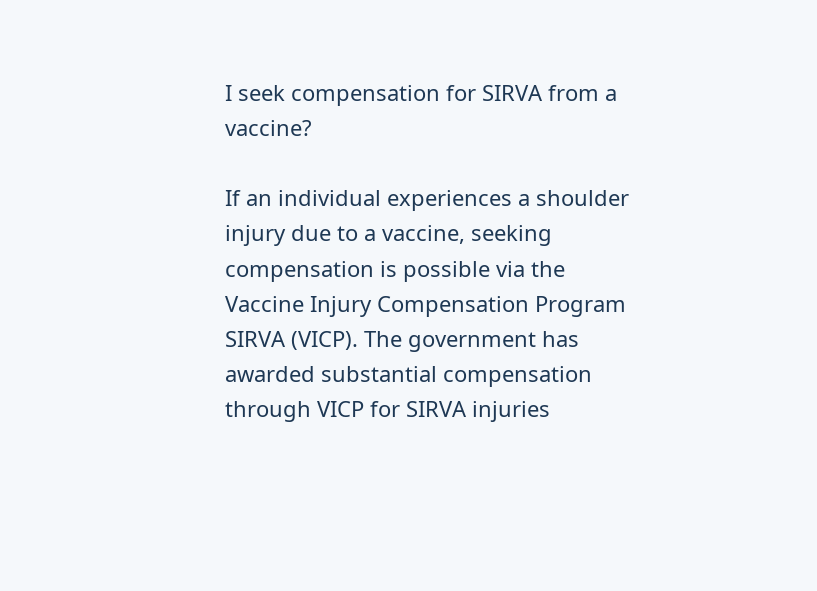I seek compensation for SIRVA from a vaccine?

If an individual experiences a shoulder injury due to a vaccine, seeking compensation is possible via the Vaccine Injury Compensation Program SIRVA (VICP). The government has awarded substantial compensation through VICP for SIRVA injuries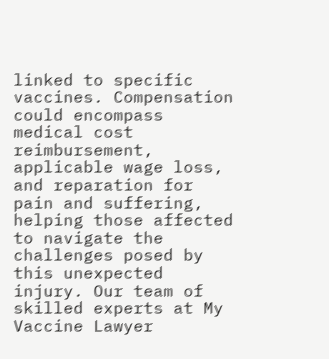linked to specific vaccines. Compensation could encompass medical cost reimbursement, applicable wage loss, and reparation for pain and suffering, helping those affected to navigate the challenges posed by this unexpected injury. Our team of skilled experts at My Vaccine Lawyer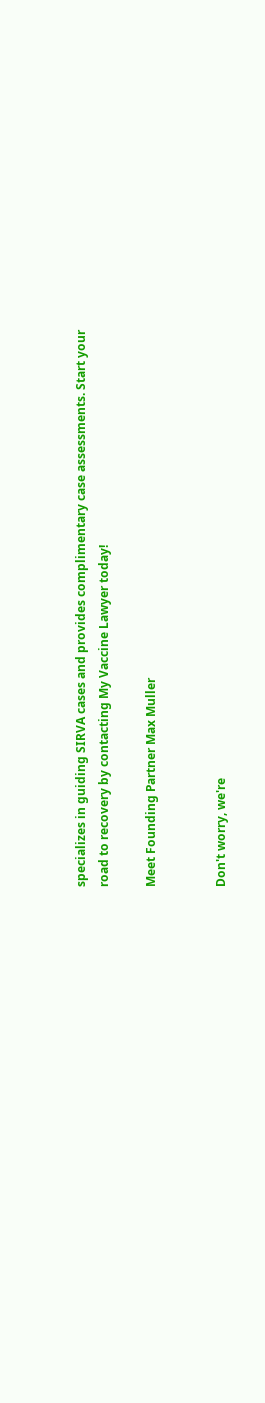specializes in guiding SIRVA cases and provides complimentary case assessments. Start your road to recovery by contacting My Vaccine Lawyer today!

Meet Founding Partner Max Muller


Don't worry, we're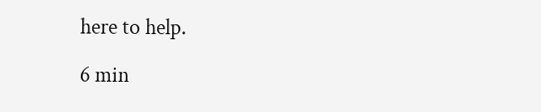here to help.

6 min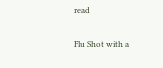read

Flu Shot with a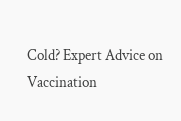Cold? Expert Advice on Vaccination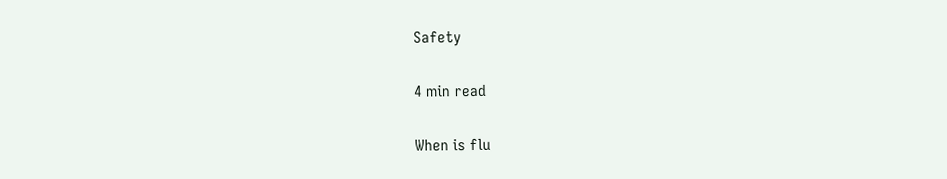Safety

4 min read

When is flu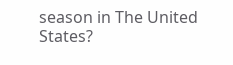season in The United States?